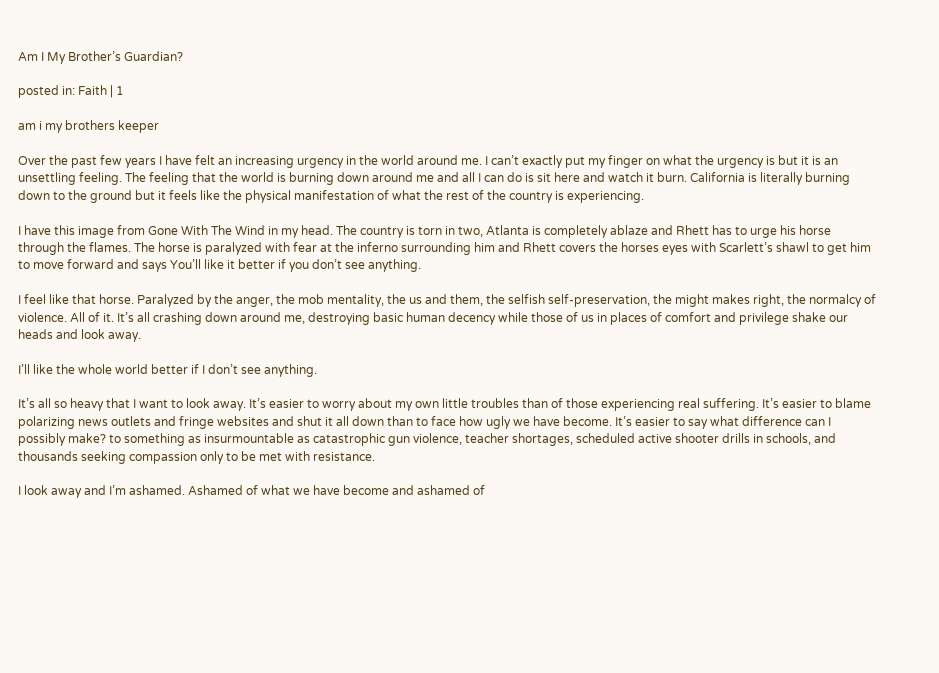Am I My Brother’s Guardian?

posted in: Faith | 1

am i my brothers keeper

Over the past few years I have felt an increasing urgency in the world around me. I can’t exactly put my finger on what the urgency is but it is an unsettling feeling. The feeling that the world is burning down around me and all I can do is sit here and watch it burn. California is literally burning down to the ground but it feels like the physical manifestation of what the rest of the country is experiencing.

I have this image from Gone With The Wind in my head. The country is torn in two, Atlanta is completely ablaze and Rhett has to urge his horse through the flames. The horse is paralyzed with fear at the inferno surrounding him and Rhett covers the horses eyes with Scarlett’s shawl to get him to move forward and says You’ll like it better if you don’t see anything.

I feel like that horse. Paralyzed by the anger, the mob mentality, the us and them, the selfish self-preservation, the might makes right, the normalcy of violence. All of it. It’s all crashing down around me, destroying basic human decency while those of us in places of comfort and privilege shake our heads and look away.

I’ll like the whole world better if I don’t see anything.

It’s all so heavy that I want to look away. It’s easier to worry about my own little troubles than of those experiencing real suffering. It’s easier to blame polarizing news outlets and fringe websites and shut it all down than to face how ugly we have become. It’s easier to say what difference can I possibly make? to something as insurmountable as catastrophic gun violence, teacher shortages, scheduled active shooter drills in schools, and thousands seeking compassion only to be met with resistance.

I look away and I’m ashamed. Ashamed of what we have become and ashamed of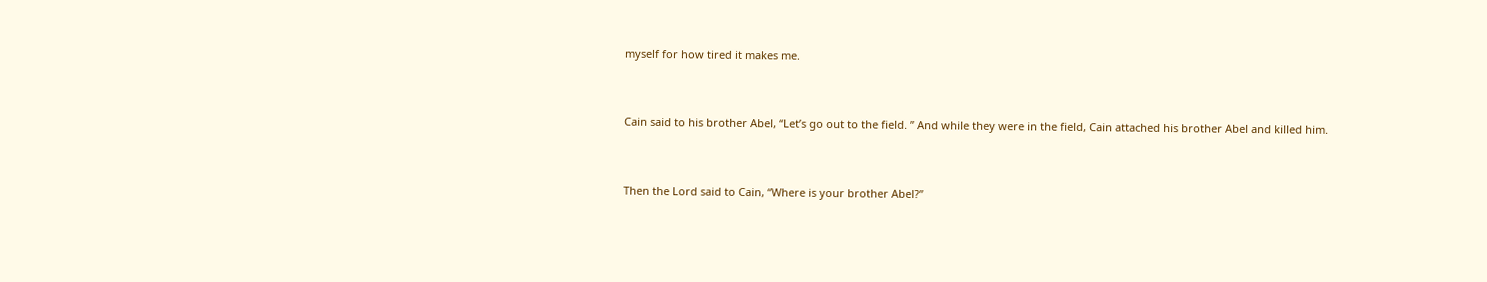myself for how tired it makes me.


Cain said to his brother Abel, “Let’s go out to the field. ” And while they were in the field, Cain attached his brother Abel and killed him.


Then the Lord said to Cain, “Where is your brother Abel?”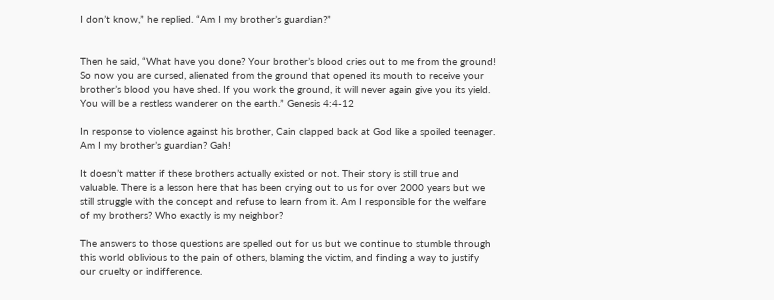I don’t know,” he replied. “Am I my brother’s guardian?”


Then he said, “What have you done? Your brother’s blood cries out to me from the ground! So now you are cursed, alienated from the ground that opened its mouth to receive your brother’s blood you have shed. If you work the ground, it will never again give you its yield. You will be a restless wanderer on the earth.” Genesis 4:4-12

In response to violence against his brother, Cain clapped back at God like a spoiled teenager. Am I my brother’s guardian? Gah!

It doesn’t matter if these brothers actually existed or not. Their story is still true and valuable. There is a lesson here that has been crying out to us for over 2000 years but we still struggle with the concept and refuse to learn from it. Am I responsible for the welfare of my brothers? Who exactly is my neighbor?

The answers to those questions are spelled out for us but we continue to stumble through this world oblivious to the pain of others, blaming the victim, and finding a way to justify our cruelty or indifference.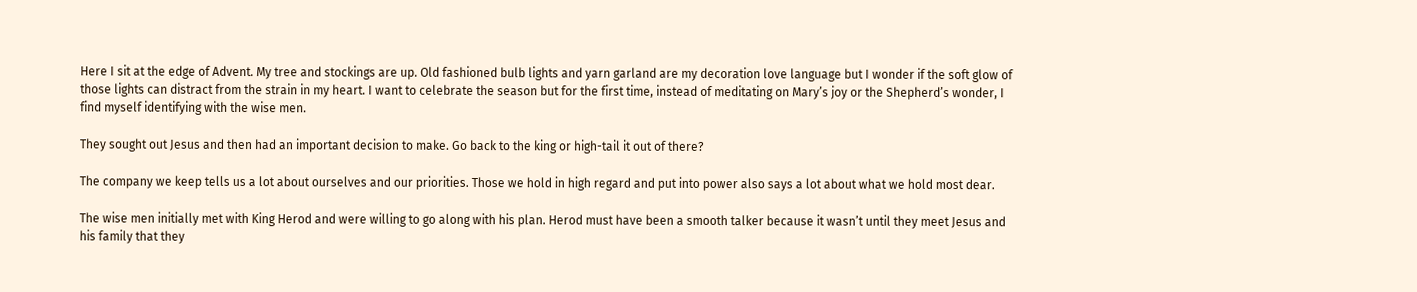Here I sit at the edge of Advent. My tree and stockings are up. Old fashioned bulb lights and yarn garland are my decoration love language but I wonder if the soft glow of those lights can distract from the strain in my heart. I want to celebrate the season but for the first time, instead of meditating on Mary’s joy or the Shepherd’s wonder, I find myself identifying with the wise men.

They sought out Jesus and then had an important decision to make. Go back to the king or high-tail it out of there?

The company we keep tells us a lot about ourselves and our priorities. Those we hold in high regard and put into power also says a lot about what we hold most dear.

The wise men initially met with King Herod and were willing to go along with his plan. Herod must have been a smooth talker because it wasn’t until they meet Jesus and his family that they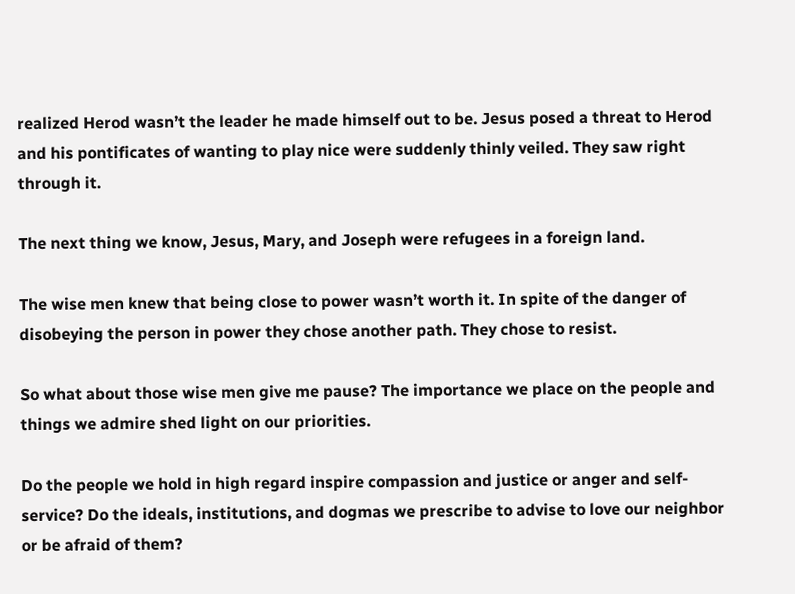realized Herod wasn’t the leader he made himself out to be. Jesus posed a threat to Herod and his pontificates of wanting to play nice were suddenly thinly veiled. They saw right through it.

The next thing we know, Jesus, Mary, and Joseph were refugees in a foreign land.

The wise men knew that being close to power wasn’t worth it. In spite of the danger of disobeying the person in power they chose another path. They chose to resist.

So what about those wise men give me pause? The importance we place on the people and things we admire shed light on our priorities.

Do the people we hold in high regard inspire compassion and justice or anger and self-service? Do the ideals, institutions, and dogmas we prescribe to advise to love our neighbor or be afraid of them?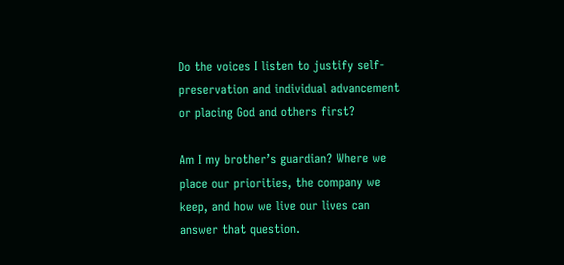Do the voices I listen to justify self-preservation and individual advancement or placing God and others first?

Am I my brother’s guardian? Where we place our priorities, the company we keep, and how we live our lives can answer that question.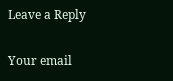Leave a Reply

Your email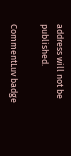address will not be published.

CommentLuv badge